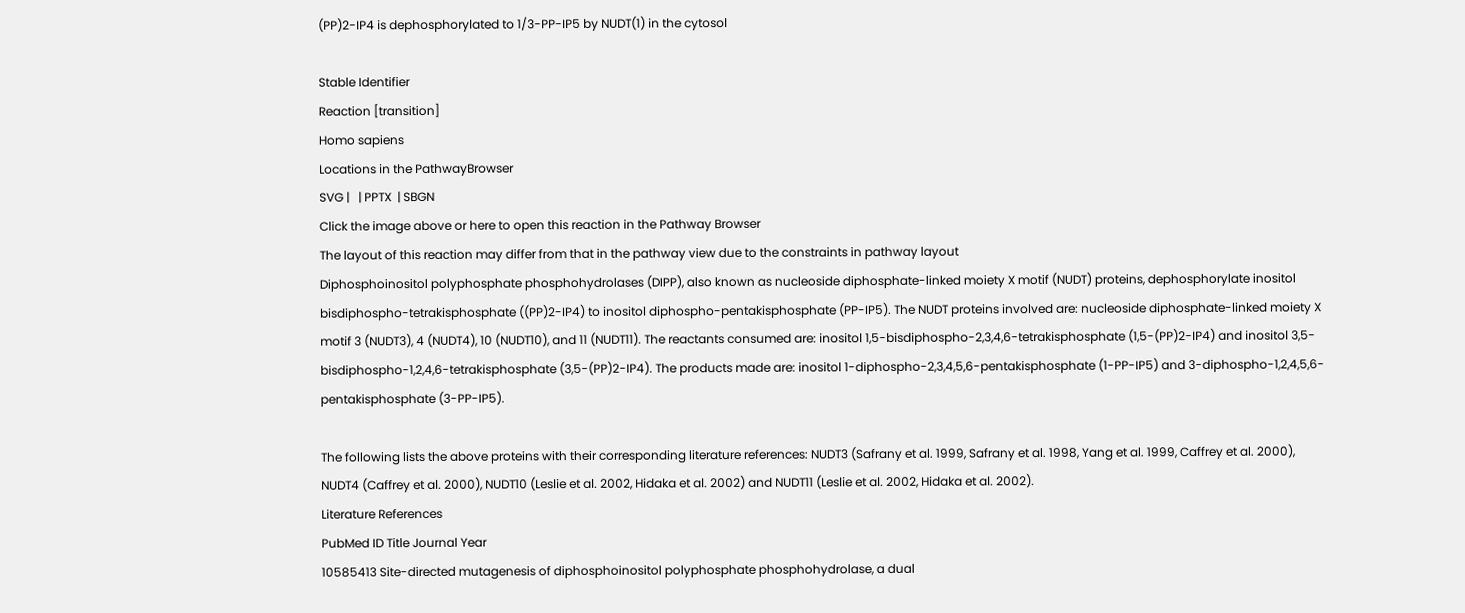(PP)2-IP4 is dephosphorylated to 1/3-PP-IP5 by NUDT(1) in the cytosol

Stable Identifier
Reaction [transition]
Homo sapiens
Locations in the PathwayBrowser
SVG |   | PPTX  | SBGN
Click the image above or here to open this reaction in the Pathway Browser
The layout of this reaction may differ from that in the pathway view due to the constraints in pathway layout
Diphosphoinositol polyphosphate phosphohydrolases (DIPP), also known as nucleoside diphosphate-linked moiety X motif (NUDT) proteins, dephosphorylate inositol bisdiphospho-tetrakisphosphate ((PP)2-IP4) to inositol diphospho-pentakisphosphate (PP-IP5). The NUDT proteins involved are: nucleoside diphosphate-linked moiety X motif 3 (NUDT3), 4 (NUDT4), 10 (NUDT10), and 11 (NUDT11). The reactants consumed are: inositol 1,5-bisdiphospho-2,3,4,6-tetrakisphosphate (1,5-(PP)2-IP4) and inositol 3,5-bisdiphospho-1,2,4,6-tetrakisphosphate (3,5-(PP)2-IP4). The products made are: inositol 1-diphospho-2,3,4,5,6-pentakisphosphate (1-PP-IP5) and 3-diphospho-1,2,4,5,6-pentakisphosphate (3-PP-IP5).

The following lists the above proteins with their corresponding literature references: NUDT3 (Safrany et al. 1999, Safrany et al. 1998, Yang et al. 1999, Caffrey et al. 2000), NUDT4 (Caffrey et al. 2000), NUDT10 (Leslie et al. 2002, Hidaka et al. 2002) and NUDT11 (Leslie et al. 2002, Hidaka et al. 2002).
Literature References
PubMed ID Title Journal Year
10585413 Site-directed mutagenesis of diphosphoinositol polyphosphate phosphohydrolase, a dual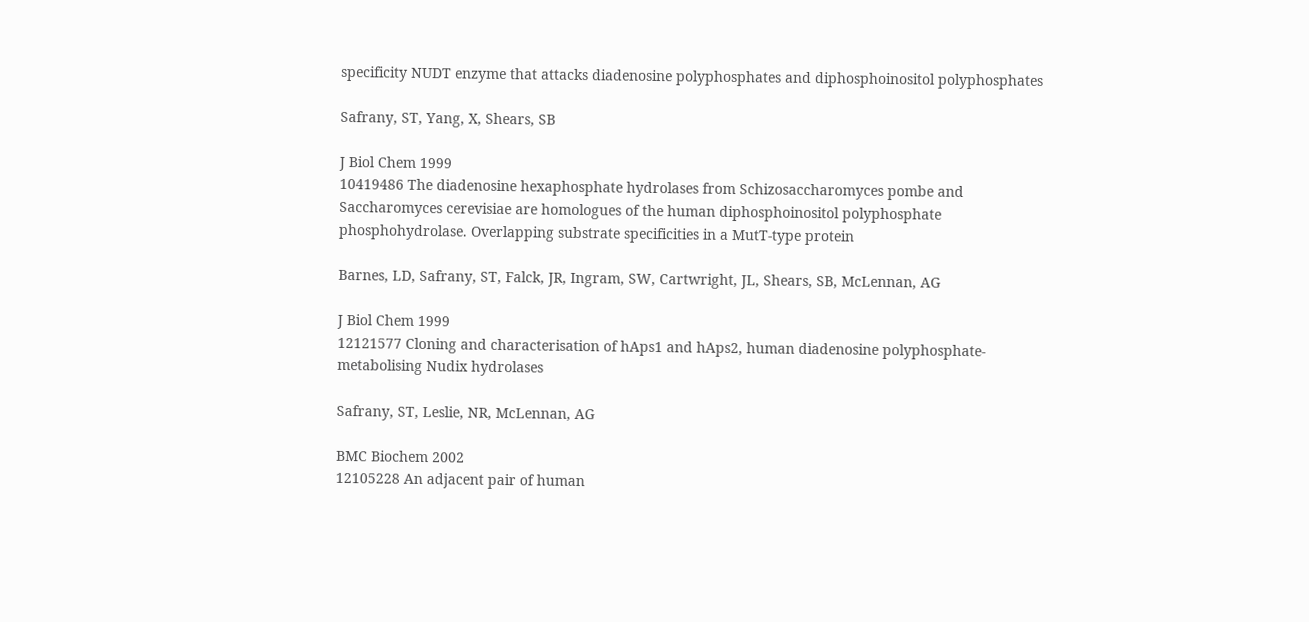specificity NUDT enzyme that attacks diadenosine polyphosphates and diphosphoinositol polyphosphates

Safrany, ST, Yang, X, Shears, SB

J Biol Chem 1999
10419486 The diadenosine hexaphosphate hydrolases from Schizosaccharomyces pombe and Saccharomyces cerevisiae are homologues of the human diphosphoinositol polyphosphate phosphohydrolase. Overlapping substrate specificities in a MutT-type protein

Barnes, LD, Safrany, ST, Falck, JR, Ingram, SW, Cartwright, JL, Shears, SB, McLennan, AG

J Biol Chem 1999
12121577 Cloning and characterisation of hAps1 and hAps2, human diadenosine polyphosphate-metabolising Nudix hydrolases

Safrany, ST, Leslie, NR, McLennan, AG

BMC Biochem 2002
12105228 An adjacent pair of human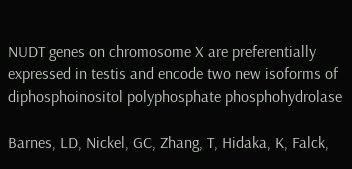NUDT genes on chromosome X are preferentially expressed in testis and encode two new isoforms of diphosphoinositol polyphosphate phosphohydrolase

Barnes, LD, Nickel, GC, Zhang, T, Hidaka, K, Falck,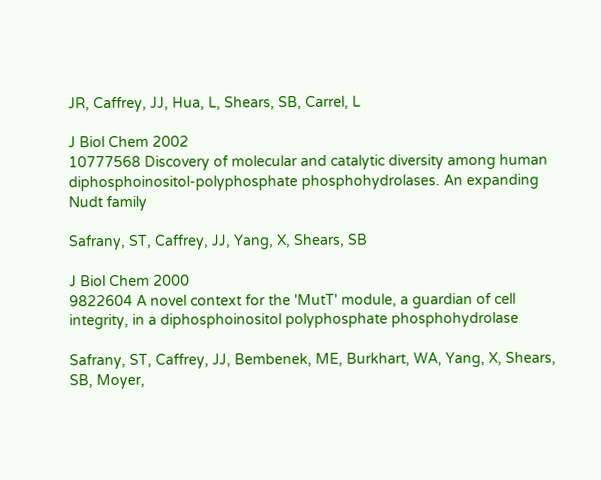JR, Caffrey, JJ, Hua, L, Shears, SB, Carrel, L

J Biol Chem 2002
10777568 Discovery of molecular and catalytic diversity among human diphosphoinositol-polyphosphate phosphohydrolases. An expanding Nudt family

Safrany, ST, Caffrey, JJ, Yang, X, Shears, SB

J Biol Chem 2000
9822604 A novel context for the 'MutT' module, a guardian of cell integrity, in a diphosphoinositol polyphosphate phosphohydrolase

Safrany, ST, Caffrey, JJ, Bembenek, ME, Burkhart, WA, Yang, X, Shears, SB, Moyer,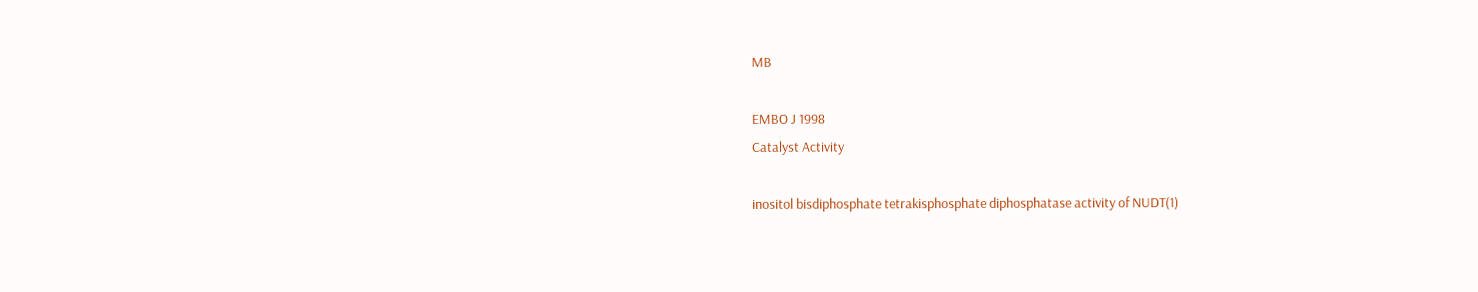MB

EMBO J 1998
Catalyst Activity

inositol bisdiphosphate tetrakisphosphate diphosphatase activity of NUDT(1)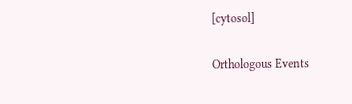[cytosol]

Orthologous Events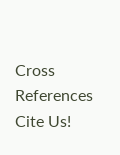Cross References
Cite Us!